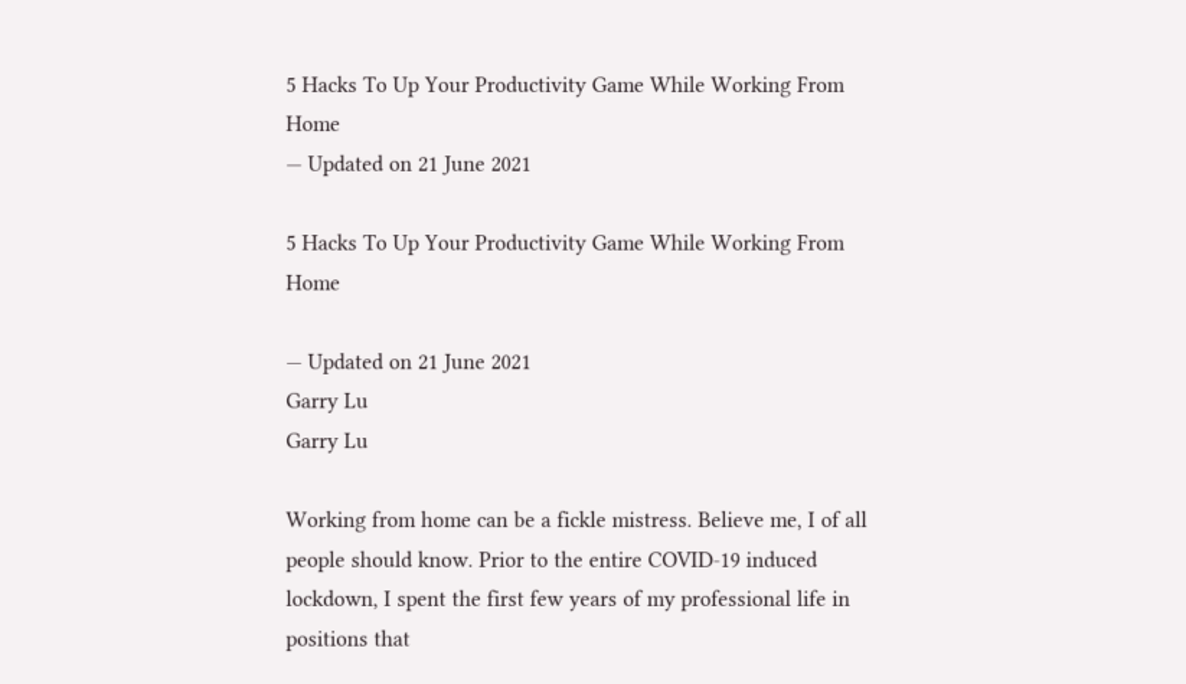5 Hacks To Up Your Productivity Game While Working From Home
— Updated on 21 June 2021

5 Hacks To Up Your Productivity Game While Working From Home

— Updated on 21 June 2021
Garry Lu
Garry Lu

Working from home can be a fickle mistress. Believe me, I of all people should know. Prior to the entire COVID-19 induced lockdown, I spent the first few years of my professional life in positions that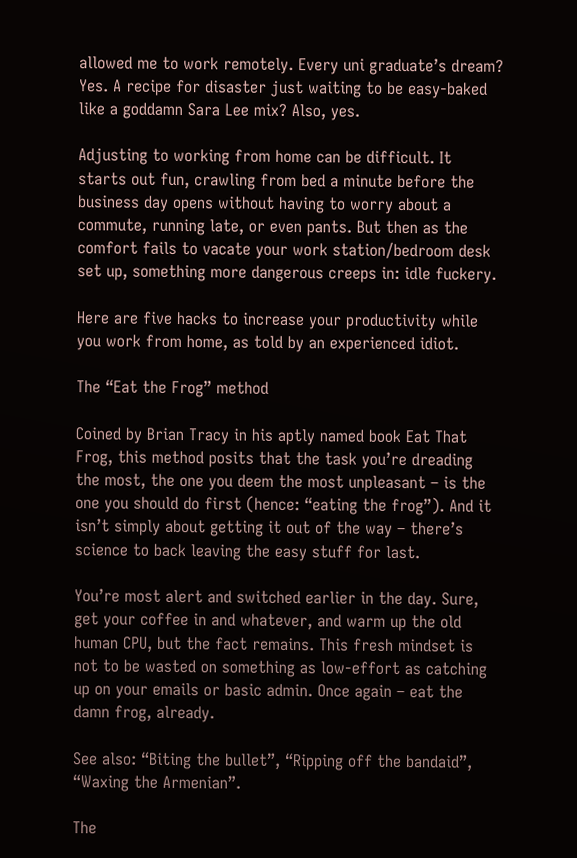allowed me to work remotely. Every uni graduate’s dream? Yes. A recipe for disaster just waiting to be easy-baked like a goddamn Sara Lee mix? Also, yes.

Adjusting to working from home can be difficult. It starts out fun, crawling from bed a minute before the business day opens without having to worry about a commute, running late, or even pants. But then as the comfort fails to vacate your work station/bedroom desk set up, something more dangerous creeps in: idle fuckery.

Here are five hacks to increase your productivity while you work from home, as told by an experienced idiot.

The “Eat the Frog” method

Coined by Brian Tracy in his aptly named book Eat That Frog, this method posits that the task you’re dreading the most, the one you deem the most unpleasant – is the one you should do first (hence: “eating the frog”). And it isn’t simply about getting it out of the way – there’s science to back leaving the easy stuff for last.

You’re most alert and switched earlier in the day. Sure, get your coffee in and whatever, and warm up the old human CPU, but the fact remains. This fresh mindset is not to be wasted on something as low-effort as catching up on your emails or basic admin. Once again – eat the damn frog, already.

See also: “Biting the bullet”, “Ripping off the bandaid”, “Waxing the Armenian”.

The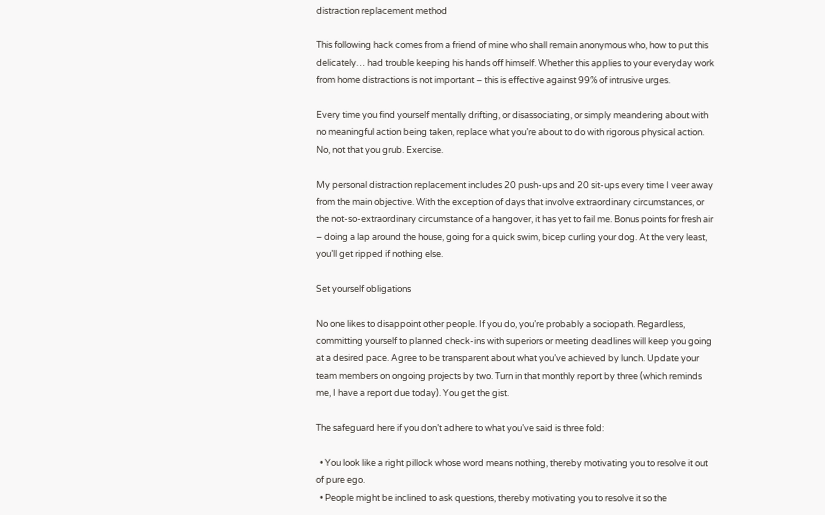distraction replacement method

This following hack comes from a friend of mine who shall remain anonymous who, how to put this delicately… had trouble keeping his hands off himself. Whether this applies to your everyday work from home distractions is not important – this is effective against 99% of intrusive urges.

Every time you find yourself mentally drifting, or disassociating, or simply meandering about with no meaningful action being taken, replace what you’re about to do with rigorous physical action. No, not that you grub. Exercise.

My personal distraction replacement includes 20 push-ups and 20 sit-ups every time I veer away from the main objective. With the exception of days that involve extraordinary circumstances, or the not-so-extraordinary circumstance of a hangover, it has yet to fail me. Bonus points for fresh air – doing a lap around the house, going for a quick swim, bicep curling your dog. At the very least, you’ll get ripped if nothing else.

Set yourself obligations

No one likes to disappoint other people. If you do, you’re probably a sociopath. Regardless, committing yourself to planned check-ins with superiors or meeting deadlines will keep you going at a desired pace. Agree to be transparent about what you’ve achieved by lunch. Update your team members on ongoing projects by two. Turn in that monthly report by three (which reminds me, I have a report due today). You get the gist.

The safeguard here if you don’t adhere to what you’ve said is three fold:

  • You look like a right pillock whose word means nothing, thereby motivating you to resolve it out of pure ego.
  • People might be inclined to ask questions, thereby motivating you to resolve it so the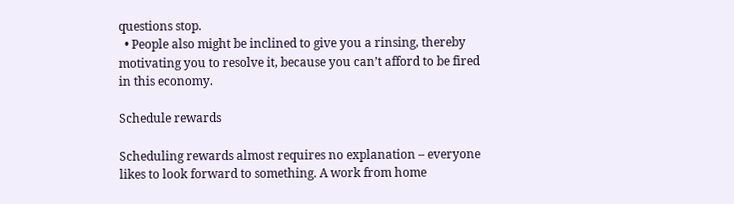questions stop.
  • People also might be inclined to give you a rinsing, thereby motivating you to resolve it, because you can’t afford to be fired in this economy.

Schedule rewards

Scheduling rewards almost requires no explanation – everyone likes to look forward to something. A work from home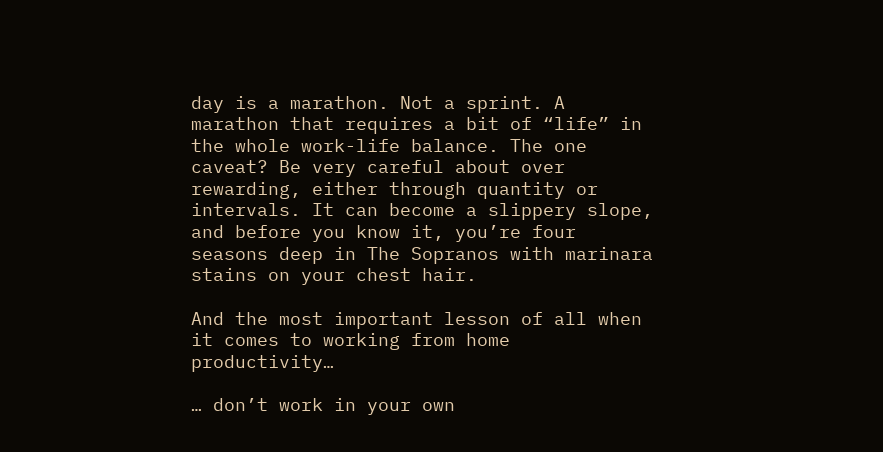day is a marathon. Not a sprint. A marathon that requires a bit of “life” in the whole work-life balance. The one caveat? Be very careful about over rewarding, either through quantity or intervals. It can become a slippery slope, and before you know it, you’re four seasons deep in The Sopranos with marinara stains on your chest hair.

And the most important lesson of all when it comes to working from home productivity…

… don’t work in your own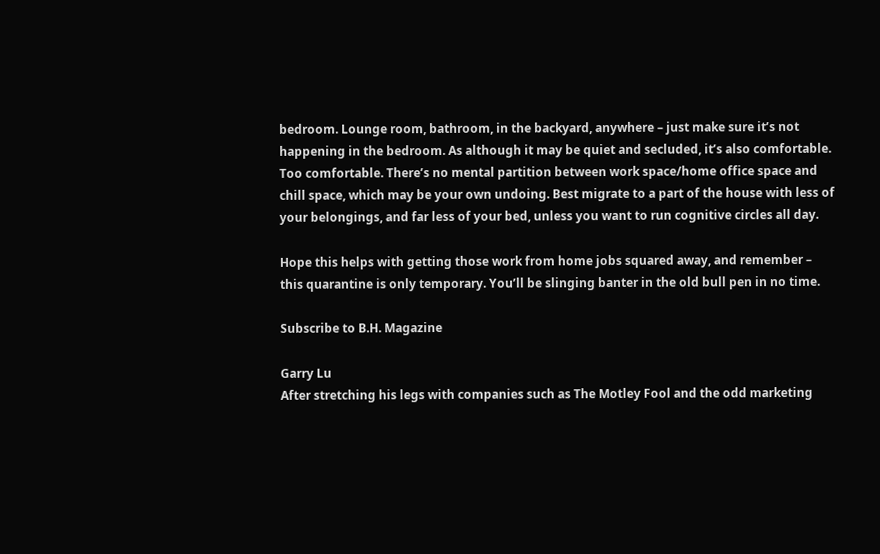bedroom. Lounge room, bathroom, in the backyard, anywhere – just make sure it’s not happening in the bedroom. As although it may be quiet and secluded, it’s also comfortable. Too comfortable. There’s no mental partition between work space/home office space and chill space, which may be your own undoing. Best migrate to a part of the house with less of your belongings, and far less of your bed, unless you want to run cognitive circles all day.

Hope this helps with getting those work from home jobs squared away, and remember – this quarantine is only temporary. You’ll be slinging banter in the old bull pen in no time.

Subscribe to B.H. Magazine

Garry Lu
After stretching his legs with companies such as The Motley Fool and the odd marketing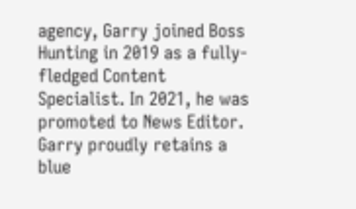agency, Garry joined Boss Hunting in 2019 as a fully-fledged Content Specialist. In 2021, he was promoted to News Editor. Garry proudly retains a blue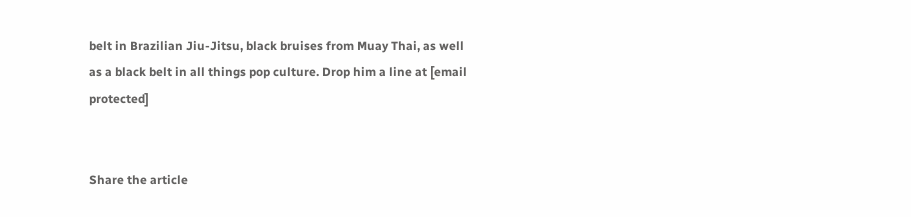belt in Brazilian Jiu-Jitsu, black bruises from Muay Thai, as well as a black belt in all things pop culture. Drop him a line at [email protected]


Share the article